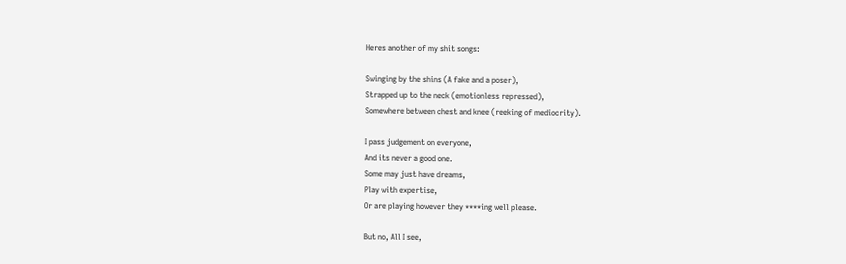Heres another of my shit songs:

Swinging by the shins (A fake and a poser),
Strapped up to the neck (emotionless repressed),
Somewhere between chest and knee (reeking of mediocrity).

I pass judgement on everyone,
And its never a good one.
Some may just have dreams,
Play with expertise,
Or are playing however they ****ing well please.

But no, All I see,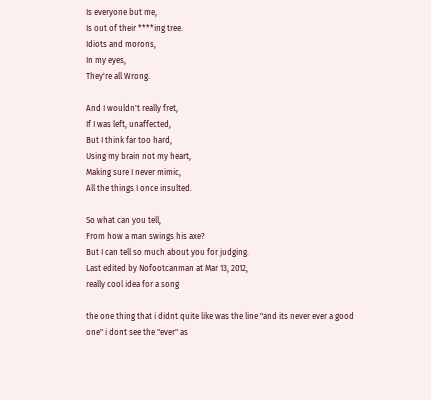Is everyone but me,
Is out of their ****ing tree.
Idiots and morons,
In my eyes,
They're all Wrong.

And I wouldn't really fret,
If I was left, unaffected,
But I think far too hard,
Using my brain not my heart,
Making sure I never mimic,
All the things I once insulted.

So what can you tell,
From how a man swings his axe?
But I can tell so much about you for judging.
Last edited by Nofootcanman at Mar 13, 2012,
really cool idea for a song

the one thing that i didnt quite like was the line "and its never ever a good one" i dont see the "ever" as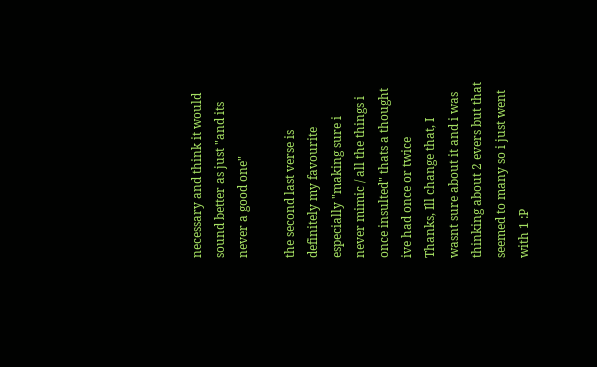necessary and think it would sound better as just "and its never a good one"

the second last verse is definitely my favourite especially "making sure i never mimic / all the things i once insulted" thats a thought ive had once or twice
Thanks, Ill change that, I wasnt sure about it and i was thinking about 2 evers but that seemed to many so i just went with 1 :P